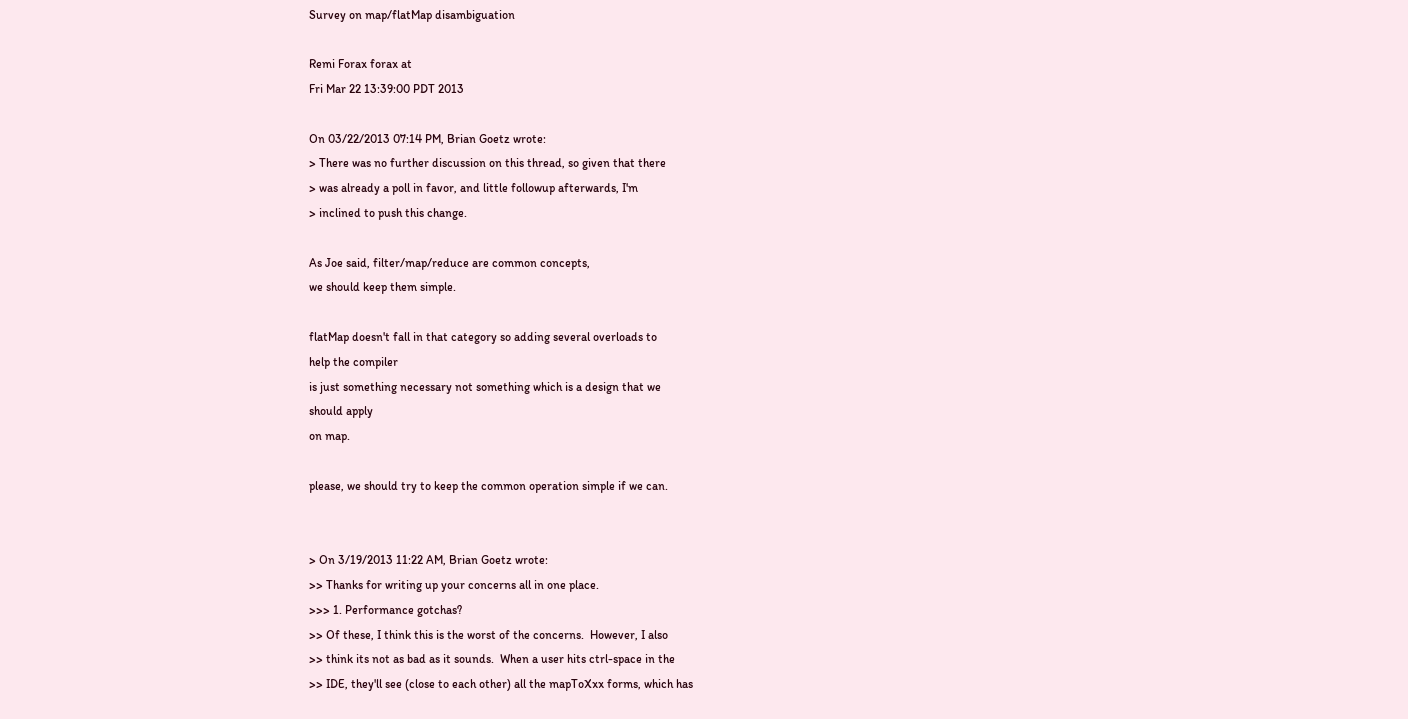Survey on map/flatMap disambiguation

Remi Forax forax at
Fri Mar 22 13:39:00 PDT 2013

On 03/22/2013 07:14 PM, Brian Goetz wrote:
> There was no further discussion on this thread, so given that there
> was already a poll in favor, and little followup afterwards, I'm
> inclined to push this change.

As Joe said, filter/map/reduce are common concepts,
we should keep them simple.

flatMap doesn't fall in that category so adding several overloads to
help the compiler
is just something necessary not something which is a design that we
should apply
on map.

please, we should try to keep the common operation simple if we can.


> On 3/19/2013 11:22 AM, Brian Goetz wrote:
>> Thanks for writing up your concerns all in one place.
>>> 1. Performance gotchas?
>> Of these, I think this is the worst of the concerns.  However, I also
>> think its not as bad as it sounds.  When a user hits ctrl-space in the
>> IDE, they'll see (close to each other) all the mapToXxx forms, which has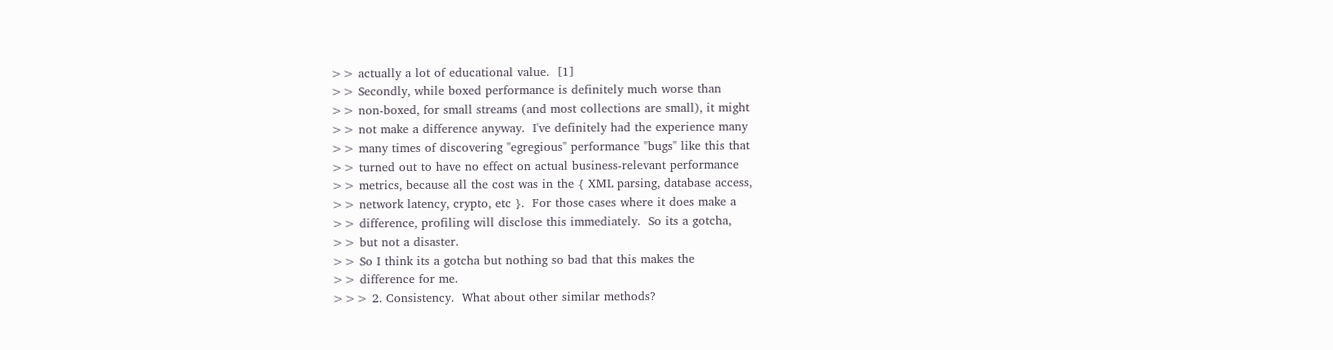>> actually a lot of educational value.  [1]
>> Secondly, while boxed performance is definitely much worse than
>> non-boxed, for small streams (and most collections are small), it might
>> not make a difference anyway.  I've definitely had the experience many
>> many times of discovering "egregious" performance "bugs" like this that
>> turned out to have no effect on actual business-relevant performance
>> metrics, because all the cost was in the { XML parsing, database access,
>> network latency, crypto, etc }.  For those cases where it does make a
>> difference, profiling will disclose this immediately.  So its a gotcha,
>> but not a disaster.
>> So I think its a gotcha but nothing so bad that this makes the
>> difference for me.
>>> 2. Consistency.  What about other similar methods?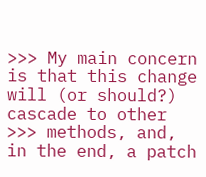>>> My main concern is that this change will (or should?) cascade to other
>>> methods, and, in the end, a patch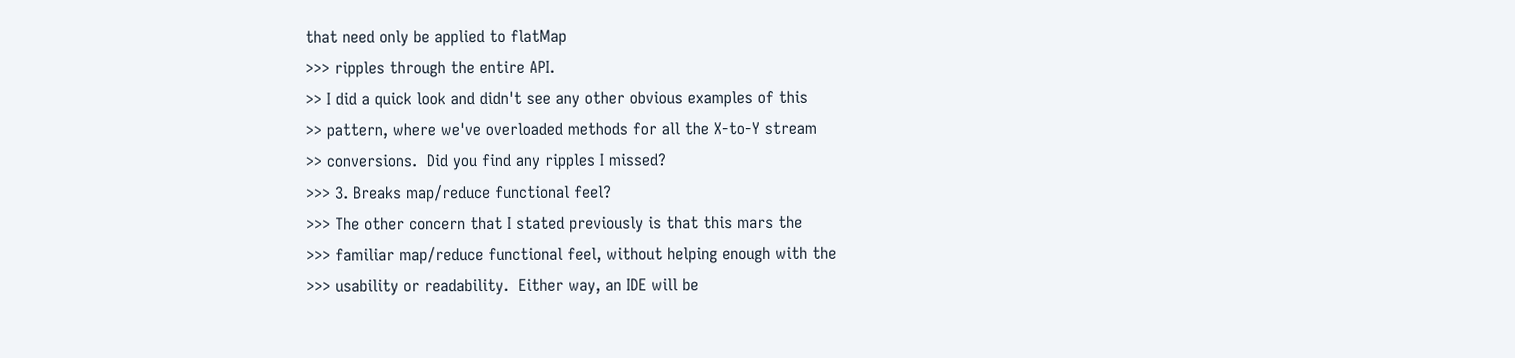that need only be applied to flatMap
>>> ripples through the entire API.
>> I did a quick look and didn't see any other obvious examples of this
>> pattern, where we've overloaded methods for all the X-to-Y stream
>> conversions.  Did you find any ripples I missed?
>>> 3. Breaks map/reduce functional feel?
>>> The other concern that I stated previously is that this mars the
>>> familiar map/reduce functional feel, without helping enough with the
>>> usability or readability.  Either way, an IDE will be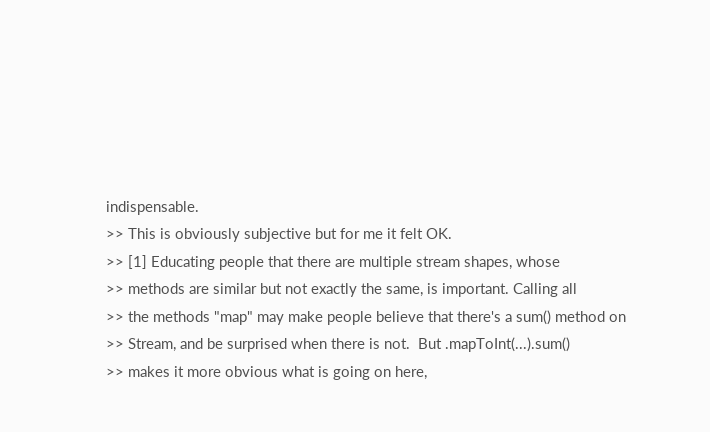indispensable.
>> This is obviously subjective but for me it felt OK.
>> [1] Educating people that there are multiple stream shapes, whose
>> methods are similar but not exactly the same, is important. Calling all
>> the methods "map" may make people believe that there's a sum() method on
>> Stream, and be surprised when there is not.  But .mapToInt(...).sum()
>> makes it more obvious what is going on here,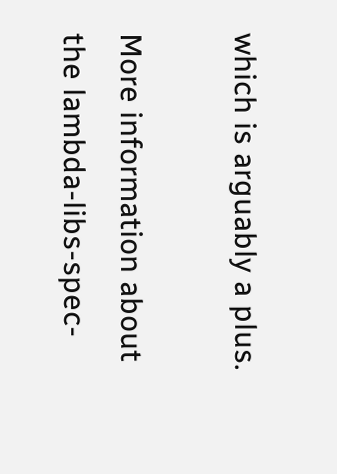which is arguably a plus.

More information about the lambda-libs-spec-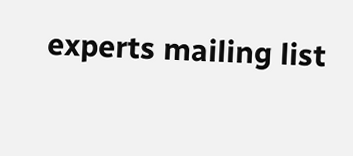experts mailing list